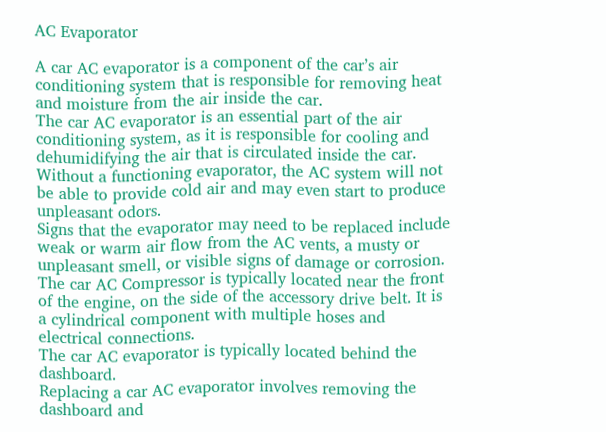AC Evaporator

A car AC evaporator is a component of the car’s air conditioning system that is responsible for removing heat and moisture from the air inside the car.
The car AC evaporator is an essential part of the air conditioning system, as it is responsible for cooling and dehumidifying the air that is circulated inside the car. Without a functioning evaporator, the AC system will not be able to provide cold air and may even start to produce unpleasant odors.
Signs that the evaporator may need to be replaced include weak or warm air flow from the AC vents, a musty or unpleasant smell, or visible signs of damage or corrosion.
The car AC Compressor is typically located near the front of the engine, on the side of the accessory drive belt. It is a cylindrical component with multiple hoses and electrical connections.
The car AC evaporator is typically located behind the dashboard.
Replacing a car AC evaporator involves removing the dashboard and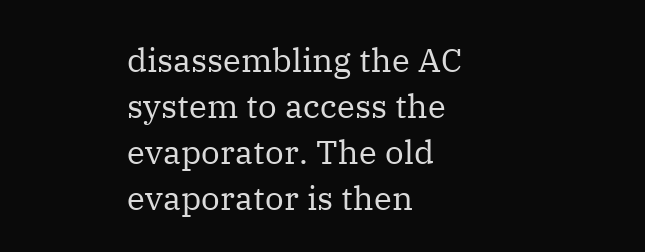disassembling the AC system to access the evaporator. The old evaporator is then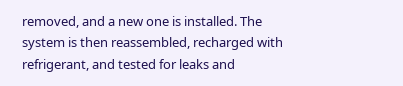removed, and a new one is installed. The system is then reassembled, recharged with refrigerant, and tested for leaks and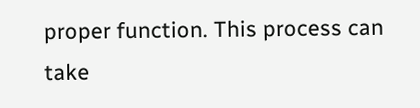proper function. This process can take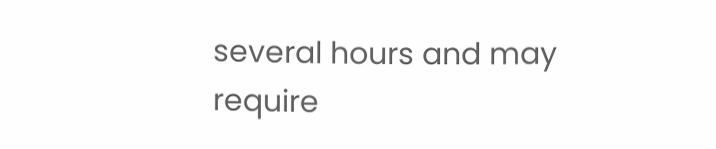several hours and may require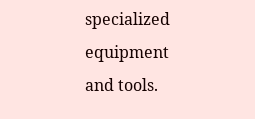specialized equipment and tools.